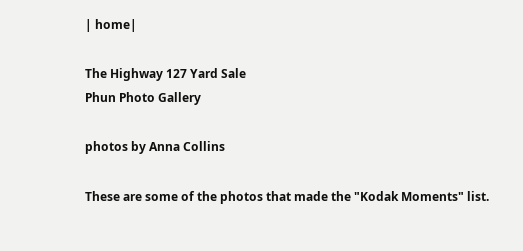| home|

The Highway 127 Yard Sale
Phun Photo Gallery

photos by Anna Collins

These are some of the photos that made the "Kodak Moments" list.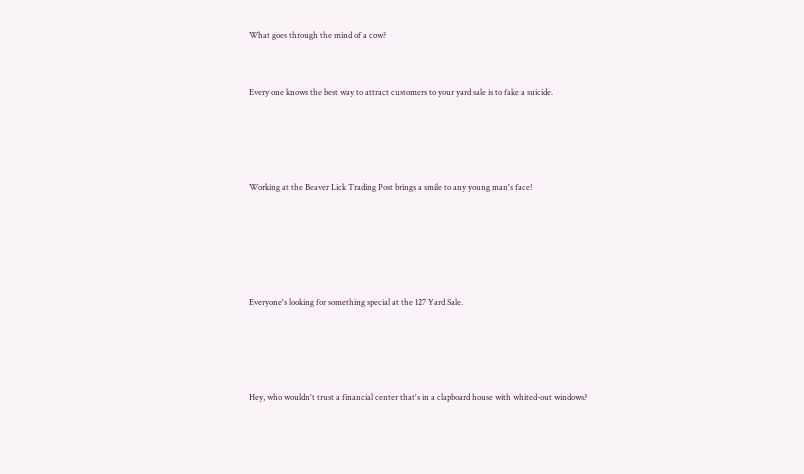What goes through the mind of a cow?


Every one knows the best way to attract customers to your yard sale is to fake a suicide.




Working at the Beaver Lick Trading Post brings a smile to any young man's face!





Everyone's looking for something special at the 127 Yard Sale.




Hey, who wouldn't trust a financial center that's in a clapboard house with whited-out windows?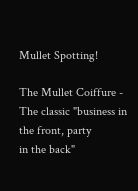Mullet Spotting!

The Mullet Coiffure - The classic "business in the front, party
in the back"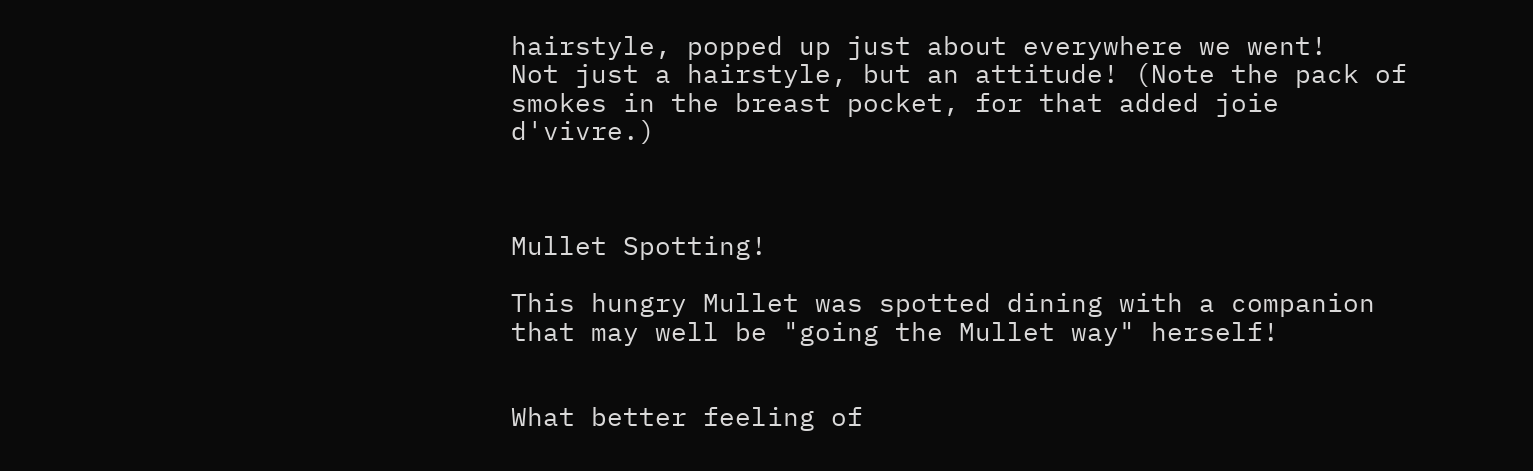hairstyle, popped up just about everywhere we went!
Not just a hairstyle, but an attitude! (Note the pack of smokes in the breast pocket, for that added joie d'vivre.)



Mullet Spotting!

This hungry Mullet was spotted dining with a companion that may well be "going the Mullet way" herself!


What better feeling of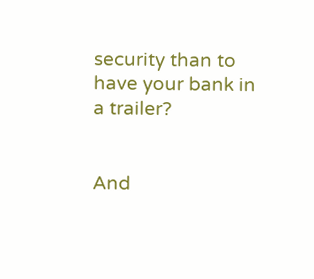security than to have your bank in a trailer?


And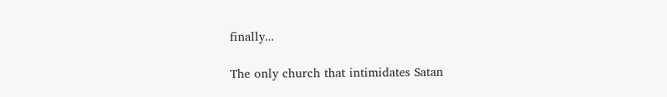finally...

The only church that intimidates Satan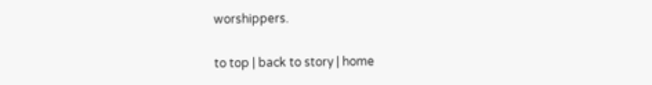worshippers.

to top | back to story | home